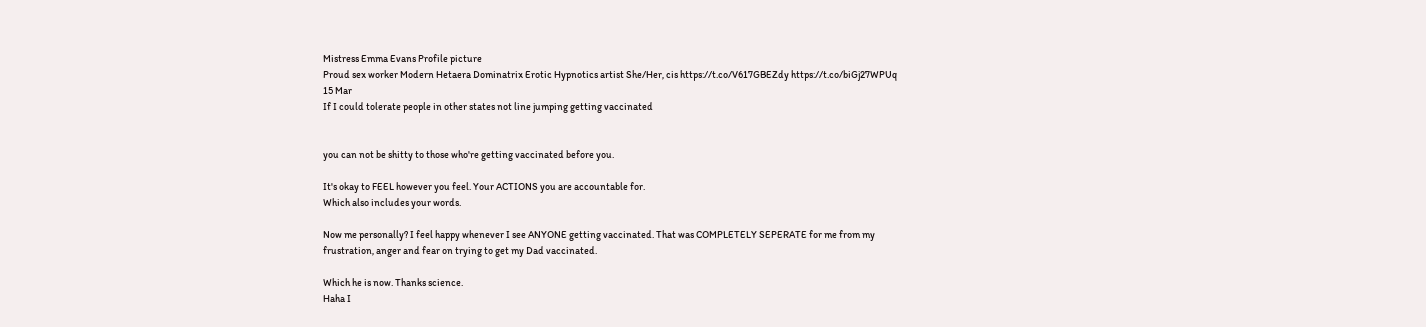Mistress Emma Evans Profile picture
Proud sex worker Modern Hetaera Dominatrix Erotic Hypnotics artist She/Her, cis https://t.co/V617GBEZdy https://t.co/biGj27WPUq
15 Mar
If I could tolerate people in other states not line jumping getting vaccinated


you can not be shitty to those who're getting vaccinated before you.

It's okay to FEEL however you feel. Your ACTIONS you are accountable for.
Which also includes your words.

Now me personally? I feel happy whenever I see ANYONE getting vaccinated. That was COMPLETELY SEPERATE for me from my frustration, anger and fear on trying to get my Dad vaccinated.

Which he is now. Thanks science.
Haha I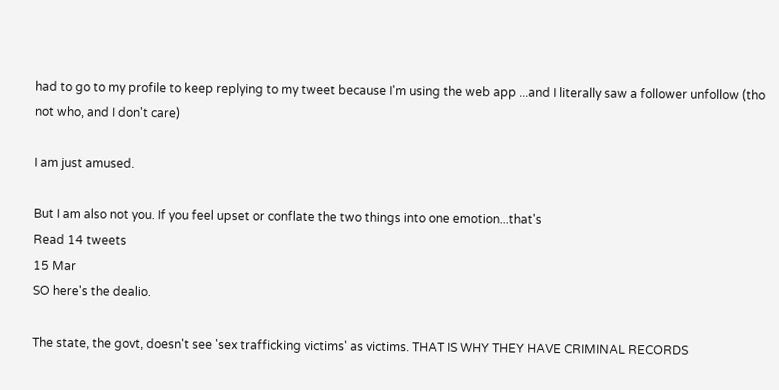had to go to my profile to keep replying to my tweet because I'm using the web app ...and I literally saw a follower unfollow (tho not who, and I don't care)

I am just amused.

But I am also not you. If you feel upset or conflate the two things into one emotion...that's
Read 14 tweets
15 Mar
SO here's the dealio.

The state, the govt, doesn't see 'sex trafficking victims' as victims. THAT IS WHY THEY HAVE CRIMINAL RECORDS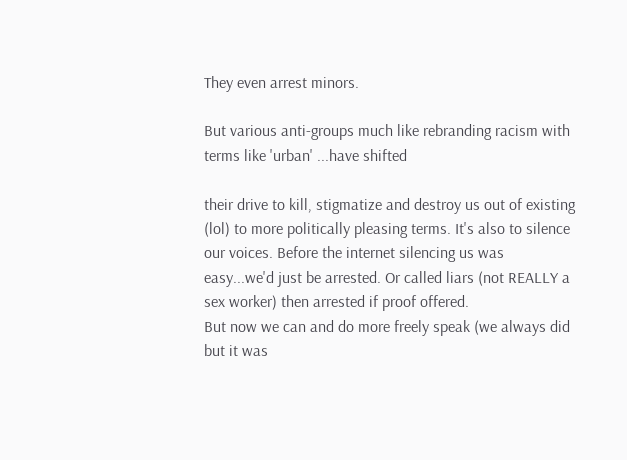They even arrest minors.

But various anti-groups much like rebranding racism with terms like 'urban' ...have shifted

their drive to kill, stigmatize and destroy us out of existing (lol) to more politically pleasing terms. It's also to silence our voices. Before the internet silencing us was easy...we'd just be arrested. Or called liars (not REALLY a sex worker) then arrested if proof offered.
But now we can and do more freely speak (we always did but it was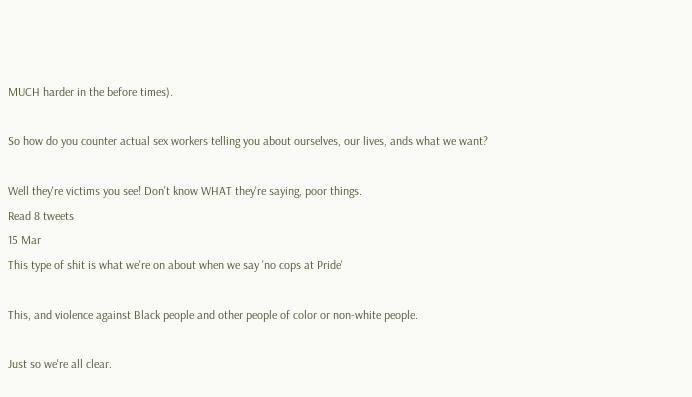MUCH harder in the before times).

So how do you counter actual sex workers telling you about ourselves, our lives, ands what we want?

Well they're victims you see! Don't know WHAT they're saying, poor things.
Read 8 tweets
15 Mar
This type of shit is what we're on about when we say 'no cops at Pride'

This, and violence against Black people and other people of color or non-white people.

Just so we're all clear.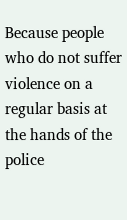Because people who do not suffer violence on a regular basis at the hands of the police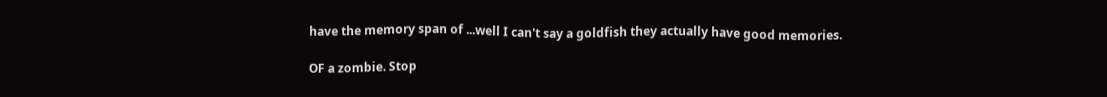have the memory span of ...well I can't say a goldfish they actually have good memories.

OF a zombie. Stop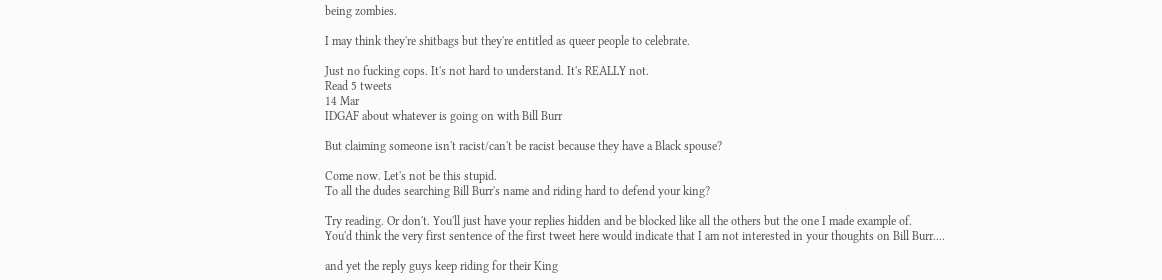being zombies.

I may think they're shitbags but they're entitled as queer people to celebrate.

Just no fucking cops. It's not hard to understand. It's REALLY not.
Read 5 tweets
14 Mar
IDGAF about whatever is going on with Bill Burr

But claiming someone isn't racist/can't be racist because they have a Black spouse?

Come now. Let's not be this stupid.
To all the dudes searching Bill Burr's name and riding hard to defend your king?

Try reading. Or don't. You'll just have your replies hidden and be blocked like all the others but the one I made example of.
You'd think the very first sentence of the first tweet here would indicate that I am not interested in your thoughts on Bill Burr....

and yet the reply guys keep riding for their King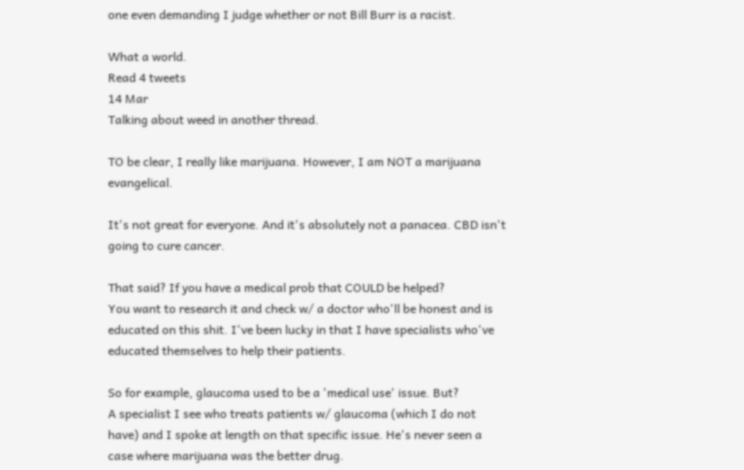one even demanding I judge whether or not Bill Burr is a racist.

What a world.
Read 4 tweets
14 Mar
Talking about weed in another thread.

TO be clear, I really like marijuana. However, I am NOT a marijuana evangelical.

It's not great for everyone. And it's absolutely not a panacea. CBD isn't going to cure cancer.

That said? If you have a medical prob that COULD be helped?
You want to research it and check w/ a doctor who'll be honest and is educated on this shit. I've been lucky in that I have specialists who've educated themselves to help their patients.

So for example, glaucoma used to be a 'medical use' issue. But?
A specialist I see who treats patients w/ glaucoma (which I do not have) and I spoke at length on that specific issue. He's never seen a case where marijuana was the better drug.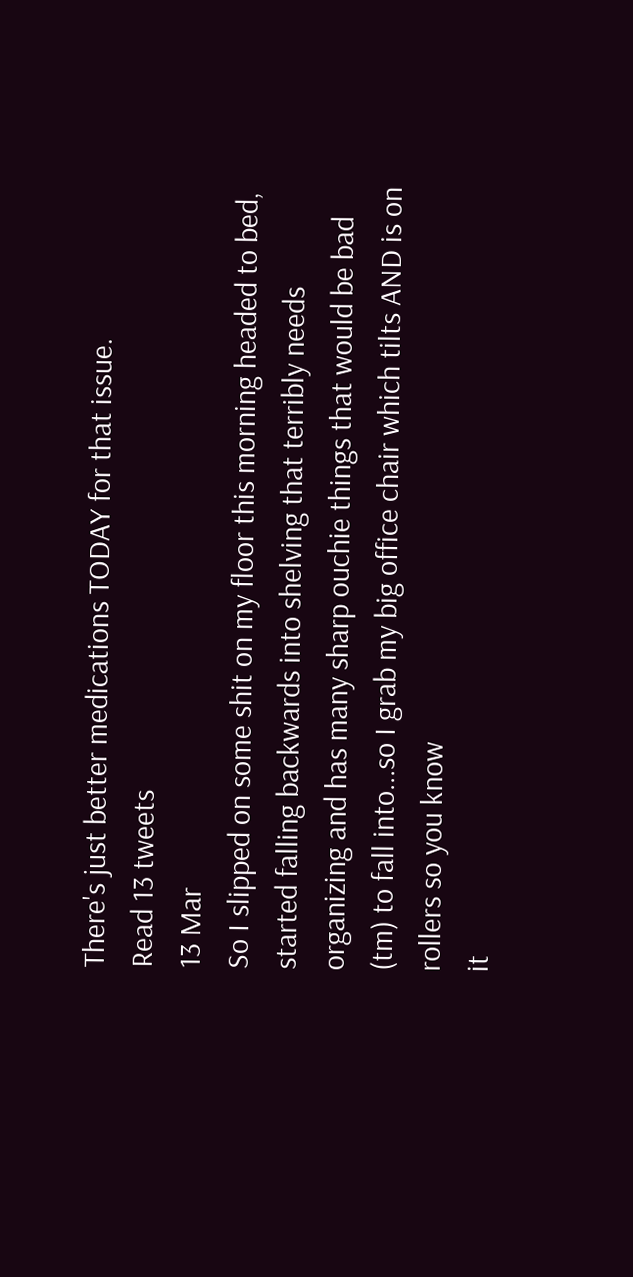There's just better medications TODAY for that issue.
Read 13 tweets
13 Mar
So I slipped on some shit on my floor this morning headed to bed, started falling backwards into shelving that terribly needs organizing and has many sharp ouchie things that would be bad (tm) to fall into...so I grab my big office chair which tilts AND is on rollers so you know
it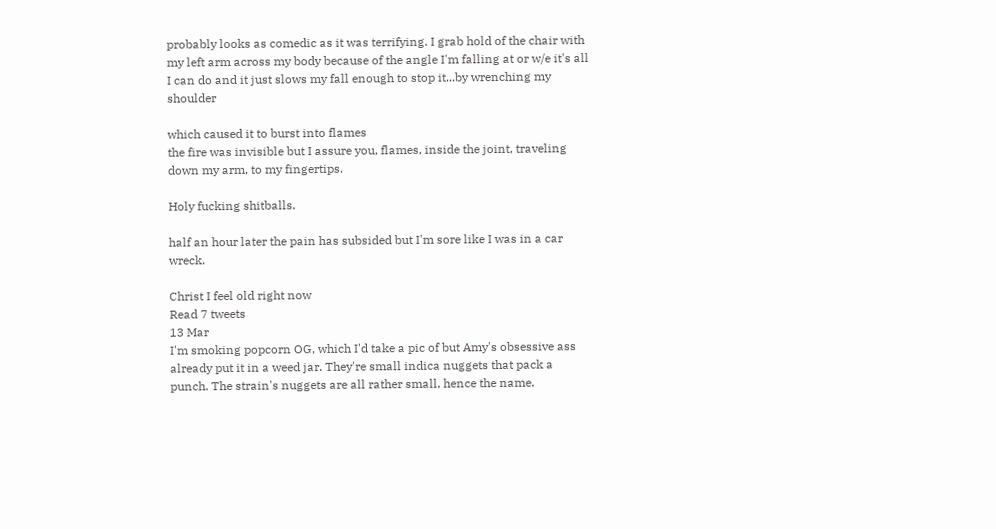probably looks as comedic as it was terrifying. I grab hold of the chair with my left arm across my body because of the angle I'm falling at or w/e it's all I can do and it just slows my fall enough to stop it...by wrenching my shoulder

which caused it to burst into flames
the fire was invisible but I assure you, flames, inside the joint, traveling down my arm, to my fingertips.

Holy fucking shitballs.

half an hour later the pain has subsided but I'm sore like I was in a car wreck.

Christ I feel old right now
Read 7 tweets
13 Mar
I'm smoking popcorn OG, which I'd take a pic of but Amy's obsessive ass already put it in a weed jar. They're small indica nuggets that pack a punch. The strain's nuggets are all rather small, hence the name.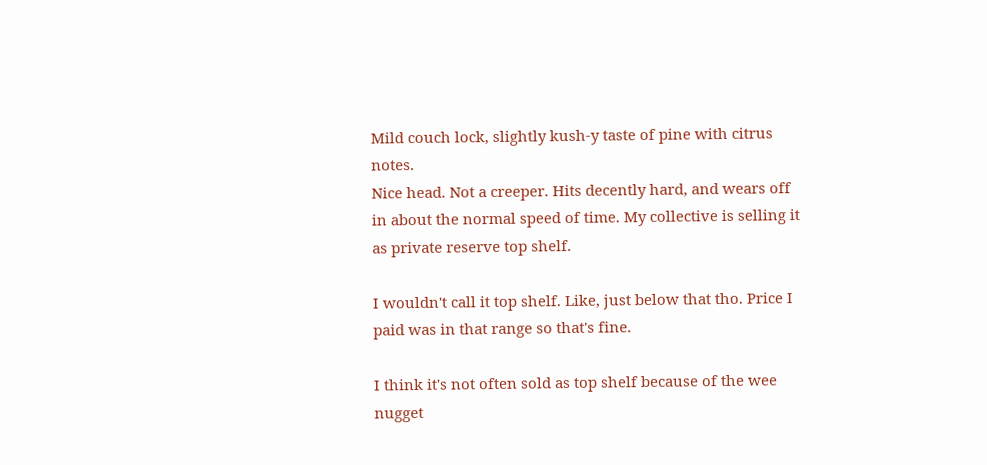Mild couch lock, slightly kush-y taste of pine with citrus notes.
Nice head. Not a creeper. Hits decently hard, and wears off in about the normal speed of time. My collective is selling it as private reserve top shelf.

I wouldn't call it top shelf. Like, just below that tho. Price I paid was in that range so that's fine.

I think it's not often sold as top shelf because of the wee nugget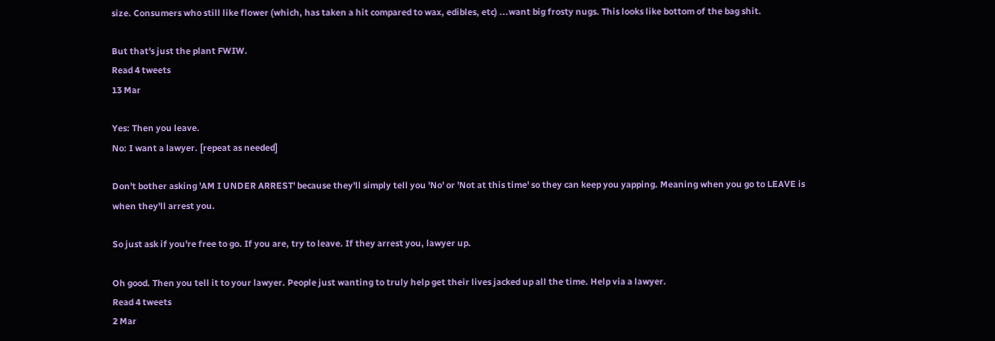size. Consumers who still like flower (which, has taken a hit compared to wax, edibles, etc) ...want big frosty nugs. This looks like bottom of the bag shit.

But that's just the plant FWIW.
Read 4 tweets
13 Mar

Yes: Then you leave.
No: I want a lawyer. [repeat as needed]

Don't bother asking 'AM I UNDER ARREST' because they'll simply tell you 'No' or 'Not at this time' so they can keep you yapping. Meaning when you go to LEAVE is when they'll arrest you.

So just ask if you're free to go. If you are, try to leave. If they arrest you, lawyer up.

Oh good. Then you tell it to your lawyer. People just wanting to truly help get their lives jacked up all the time. Help via a lawyer.
Read 4 tweets
2 Mar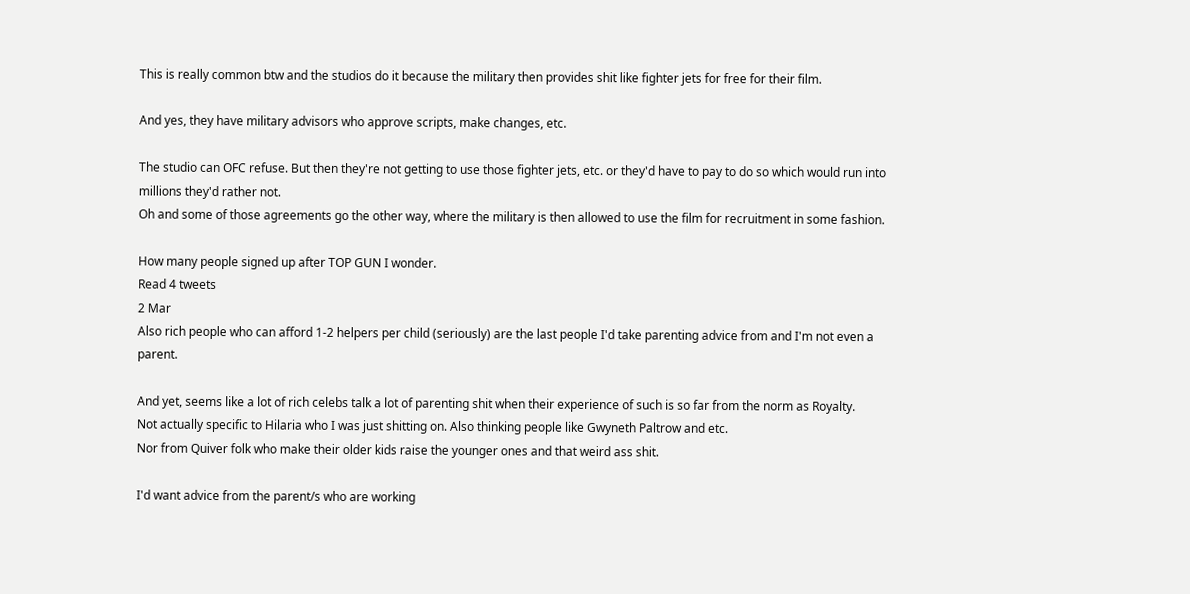This is really common btw and the studios do it because the military then provides shit like fighter jets for free for their film.

And yes, they have military advisors who approve scripts, make changes, etc.

The studio can OFC refuse. But then they're not getting to use those fighter jets, etc. or they'd have to pay to do so which would run into millions they'd rather not.
Oh and some of those agreements go the other way, where the military is then allowed to use the film for recruitment in some fashion.

How many people signed up after TOP GUN I wonder.
Read 4 tweets
2 Mar
Also rich people who can afford 1-2 helpers per child (seriously) are the last people I'd take parenting advice from and I'm not even a parent.

And yet, seems like a lot of rich celebs talk a lot of parenting shit when their experience of such is so far from the norm as Royalty.
Not actually specific to Hilaria who I was just shitting on. Also thinking people like Gwyneth Paltrow and etc.
Nor from Quiver folk who make their older kids raise the younger ones and that weird ass shit.

I'd want advice from the parent/s who are working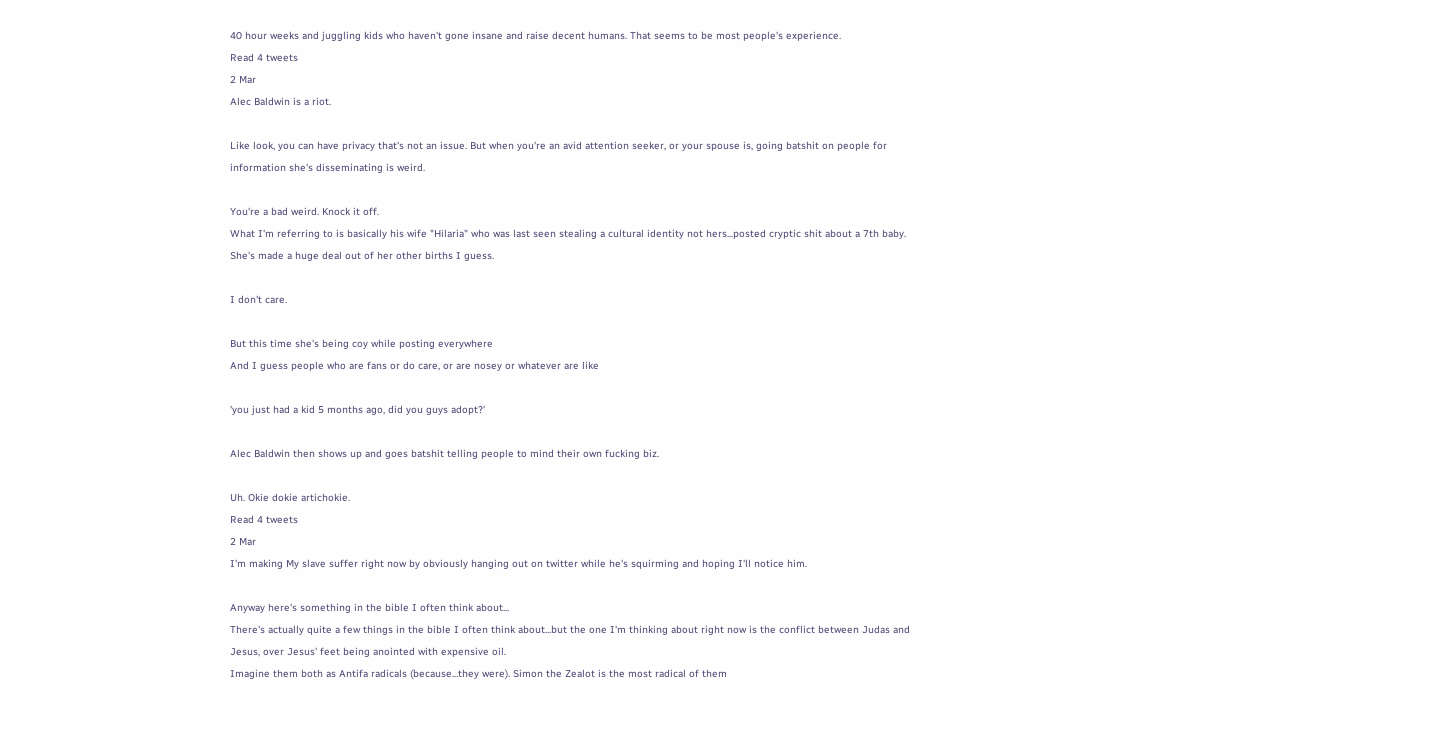40 hour weeks and juggling kids who haven't gone insane and raise decent humans. That seems to be most people's experience.
Read 4 tweets
2 Mar
Alec Baldwin is a riot.

Like look, you can have privacy that's not an issue. But when you're an avid attention seeker, or your spouse is, going batshit on people for information she's disseminating is weird.

You're a bad weird. Knock it off.
What I'm referring to is basically his wife "Hilaria" who was last seen stealing a cultural identity not hers...posted cryptic shit about a 7th baby. She's made a huge deal out of her other births I guess.

I don't care.

But this time she's being coy while posting everywhere
And I guess people who are fans or do care, or are nosey or whatever are like

'you just had a kid 5 months ago, did you guys adopt?'

Alec Baldwin then shows up and goes batshit telling people to mind their own fucking biz.

Uh. Okie dokie artichokie.
Read 4 tweets
2 Mar
I'm making My slave suffer right now by obviously hanging out on twitter while he's squirming and hoping I'll notice him.

Anyway here's something in the bible I often think about...
There's actually quite a few things in the bible I often think about...but the one I'm thinking about right now is the conflict between Judas and Jesus, over Jesus' feet being anointed with expensive oil.
Imagine them both as Antifa radicals (because...they were). Simon the Zealot is the most radical of them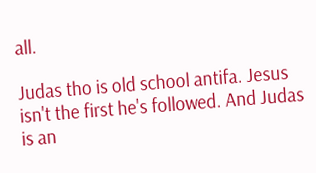all.

Judas tho is old school antifa. Jesus isn't the first he's followed. And Judas is an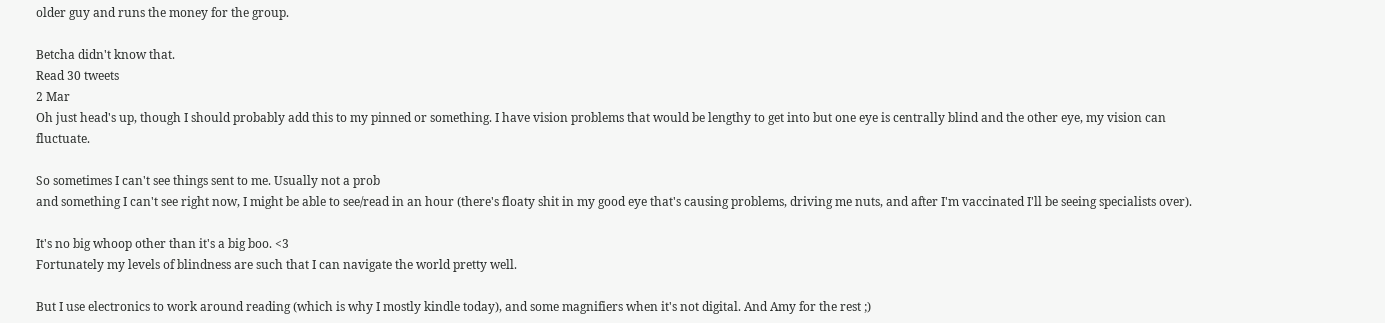older guy and runs the money for the group.

Betcha didn't know that.
Read 30 tweets
2 Mar
Oh just head's up, though I should probably add this to my pinned or something. I have vision problems that would be lengthy to get into but one eye is centrally blind and the other eye, my vision can fluctuate.

So sometimes I can't see things sent to me. Usually not a prob
and something I can't see right now, I might be able to see/read in an hour (there's floaty shit in my good eye that's causing problems, driving me nuts, and after I'm vaccinated I'll be seeing specialists over).

It's no big whoop other than it's a big boo. <3
Fortunately my levels of blindness are such that I can navigate the world pretty well.

But I use electronics to work around reading (which is why I mostly kindle today), and some magnifiers when it's not digital. And Amy for the rest ;)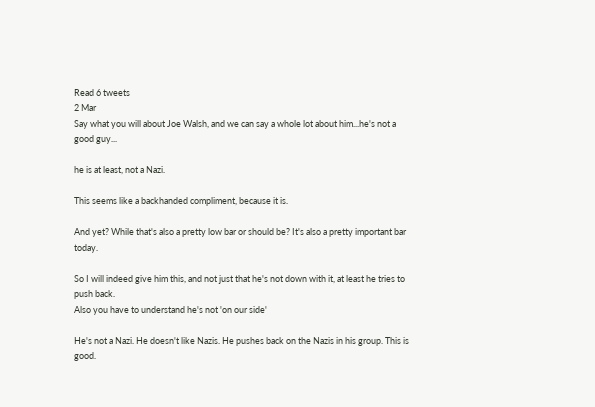Read 6 tweets
2 Mar
Say what you will about Joe Walsh, and we can say a whole lot about him...he's not a good guy...

he is at least, not a Nazi.

This seems like a backhanded compliment, because it is.

And yet? While that's also a pretty low bar or should be? It's also a pretty important bar today.

So I will indeed give him this, and not just that he's not down with it, at least he tries to push back.
Also you have to understand he's not 'on our side'

He's not a Nazi. He doesn't like Nazis. He pushes back on the Nazis in his group. This is good.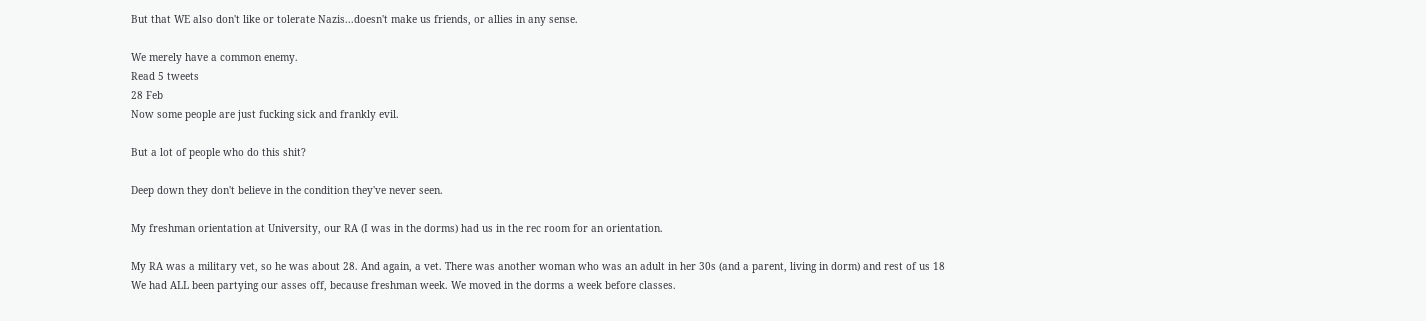But that WE also don't like or tolerate Nazis...doesn't make us friends, or allies in any sense.

We merely have a common enemy.
Read 5 tweets
28 Feb
Now some people are just fucking sick and frankly evil.

But a lot of people who do this shit?

Deep down they don't believe in the condition they've never seen.

My freshman orientation at University, our RA (I was in the dorms) had us in the rec room for an orientation.

My RA was a military vet, so he was about 28. And again, a vet. There was another woman who was an adult in her 30s (and a parent, living in dorm) and rest of us 18
We had ALL been partying our asses off, because freshman week. We moved in the dorms a week before classes.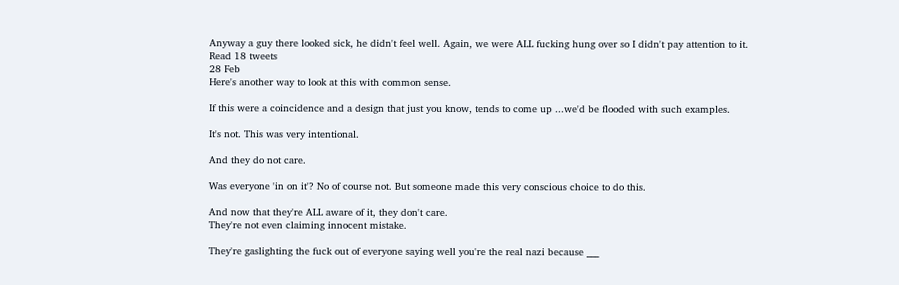Anyway a guy there looked sick, he didn't feel well. Again, we were ALL fucking hung over so I didn't pay attention to it.
Read 18 tweets
28 Feb
Here's another way to look at this with common sense.

If this were a coincidence and a design that just you know, tends to come up ...we'd be flooded with such examples.

It's not. This was very intentional.

And they do not care.

Was everyone 'in on it'? No of course not. But someone made this very conscious choice to do this.

And now that they're ALL aware of it, they don't care.
They're not even claiming innocent mistake.

They're gaslighting the fuck out of everyone saying well you're the real nazi because ___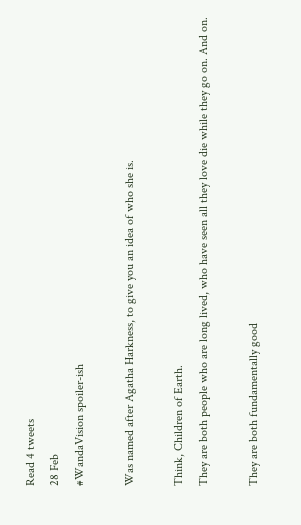Read 4 tweets
28 Feb
#WandaVision spoiler-ish

Was named after Agatha Harkness, to give you an idea of who she is.

Think, Children of Earth.
They are both people who are long lived, who have seen all they love die while they go on. And on.

They are both fundamentally good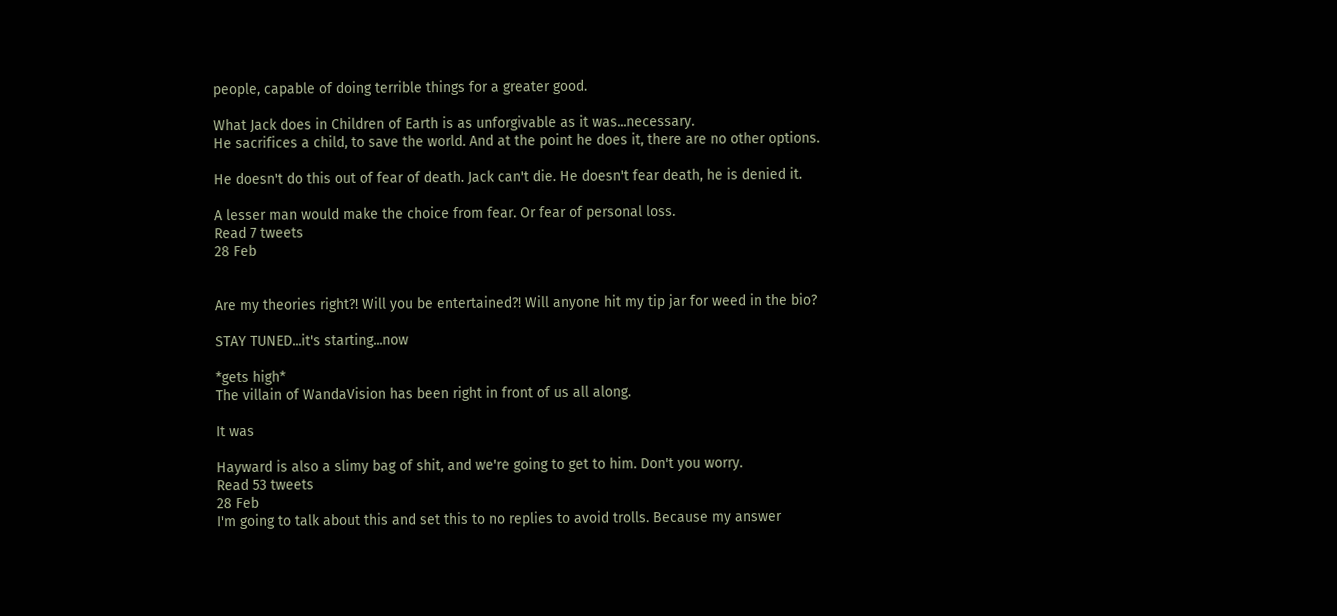people, capable of doing terrible things for a greater good.

What Jack does in Children of Earth is as unforgivable as it was...necessary.
He sacrifices a child, to save the world. And at the point he does it, there are no other options.

He doesn't do this out of fear of death. Jack can't die. He doesn't fear death, he is denied it.

A lesser man would make the choice from fear. Or fear of personal loss.
Read 7 tweets
28 Feb


Are my theories right?! Will you be entertained?! Will anyone hit my tip jar for weed in the bio?

STAY TUNED...it's starting...now

*gets high*
The villain of WandaVision has been right in front of us all along.

It was

Hayward is also a slimy bag of shit, and we're going to get to him. Don't you worry.
Read 53 tweets
28 Feb
I'm going to talk about this and set this to no replies to avoid trolls. Because my answer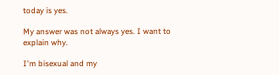today is yes.

My answer was not always yes. I want to explain why.

I'm bisexual and my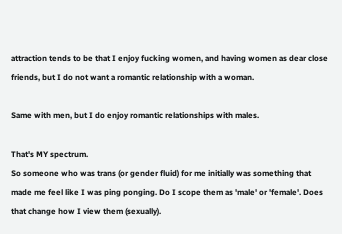attraction tends to be that I enjoy fucking women, and having women as dear close friends, but I do not want a romantic relationship with a woman.

Same with men, but I do enjoy romantic relationships with males.

That's MY spectrum.
So someone who was trans (or gender fluid) for me initially was something that made me feel like I was ping ponging. Do I scope them as 'male' or 'female'. Does that change how I view them (sexually).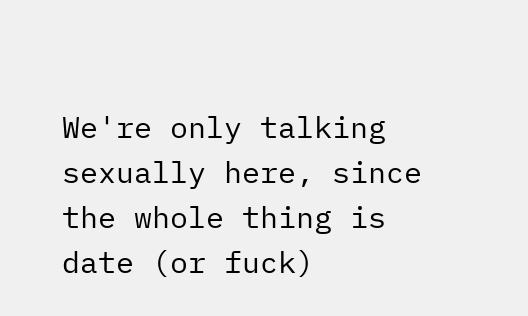We're only talking sexually here, since the whole thing is date (or fuck)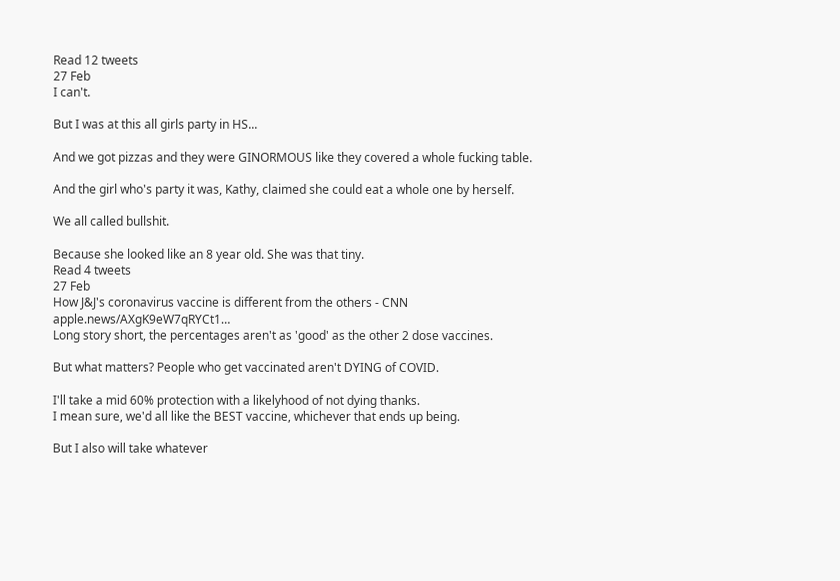Read 12 tweets
27 Feb
I can't.

But I was at this all girls party in HS...

And we got pizzas and they were GINORMOUS like they covered a whole fucking table.

And the girl who's party it was, Kathy, claimed she could eat a whole one by herself.

We all called bullshit.

Because she looked like an 8 year old. She was that tiny.
Read 4 tweets
27 Feb
How J&J's coronavirus vaccine is different from the others - CNN apple.news/AXgK9eW7qRYCt1…
Long story short, the percentages aren't as 'good' as the other 2 dose vaccines.

But what matters? People who get vaccinated aren't DYING of COVID.

I'll take a mid 60% protection with a likelyhood of not dying thanks.
I mean sure, we'd all like the BEST vaccine, whichever that ends up being.

But I also will take whatever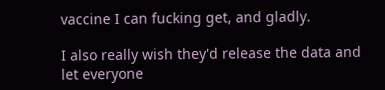vaccine I can fucking get, and gladly.

I also really wish they'd release the data and let everyone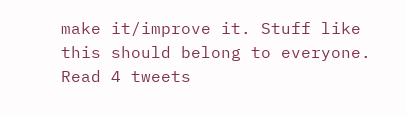make it/improve it. Stuff like this should belong to everyone.
Read 4 tweets